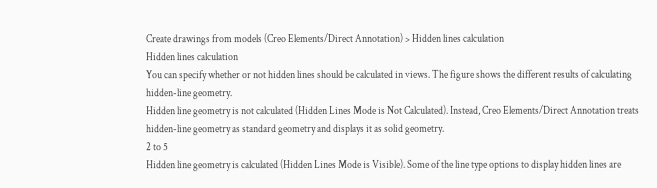Create drawings from models (Creo Elements/Direct Annotation) > Hidden lines calculation
Hidden lines calculation
You can specify whether or not hidden lines should be calculated in views. The figure shows the different results of calculating hidden-line geometry.
Hidden line geometry is not calculated (Hidden Lines Mode is Not Calculated). Instead, Creo Elements/Direct Annotation treats hidden-line geometry as standard geometry and displays it as solid geometry.
2 to 5
Hidden line geometry is calculated (Hidden Lines Mode is Visible). Some of the line type options to display hidden lines are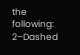the following:
2–Dashed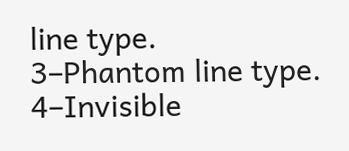line type.
3–Phantom line type.
4–Invisible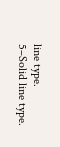line type.
5–Solid line type.